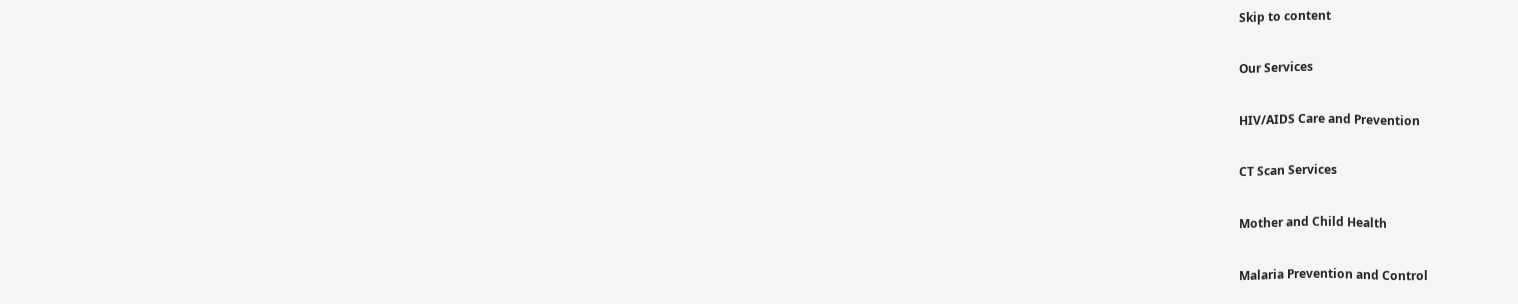Skip to content

Our Services

HIV/AIDS Care and Prevention

CT Scan Services

Mother and Child Health

Malaria Prevention and Control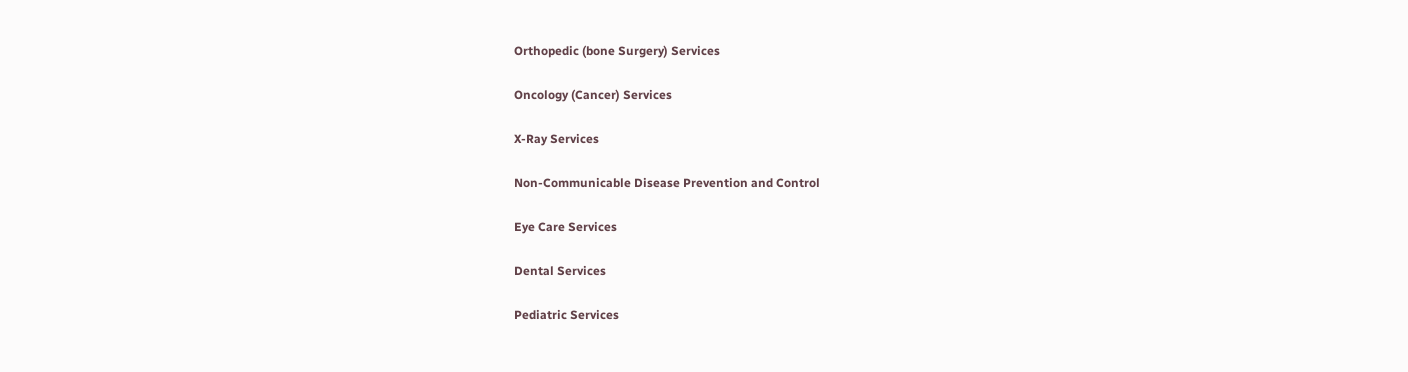Orthopedic (bone Surgery) Services

Oncology (Cancer) Services

X-Ray Services

Non-Communicable Disease Prevention and Control

Eye Care Services

Dental Services

Pediatric Services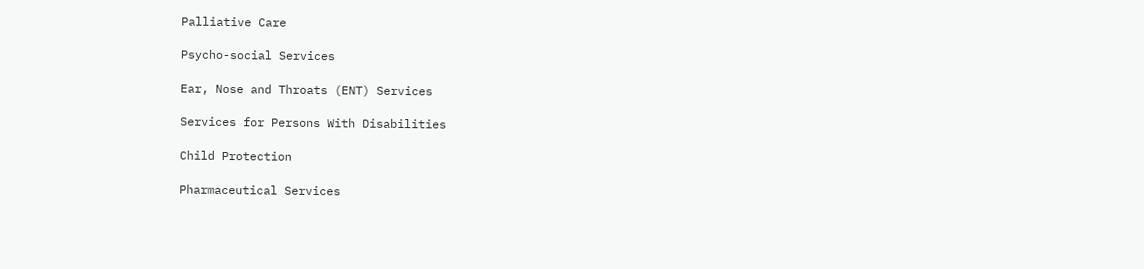Palliative Care

Psycho-social Services

Ear, Nose and Throats (ENT) Services

Services for Persons With Disabilities

Child Protection

Pharmaceutical Services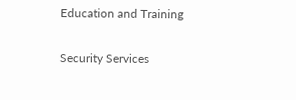Education and Training

Security Services